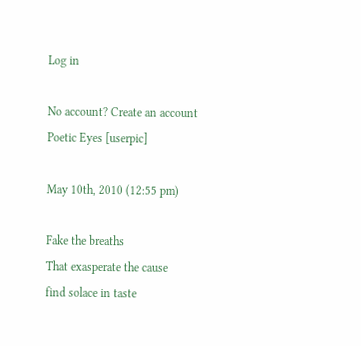Log in

No account? Create an account
Poetic Eyes [userpic]

May 10th, 2010 (12:55 pm)

Fake the breaths
That exasperate the cause
find solace in taste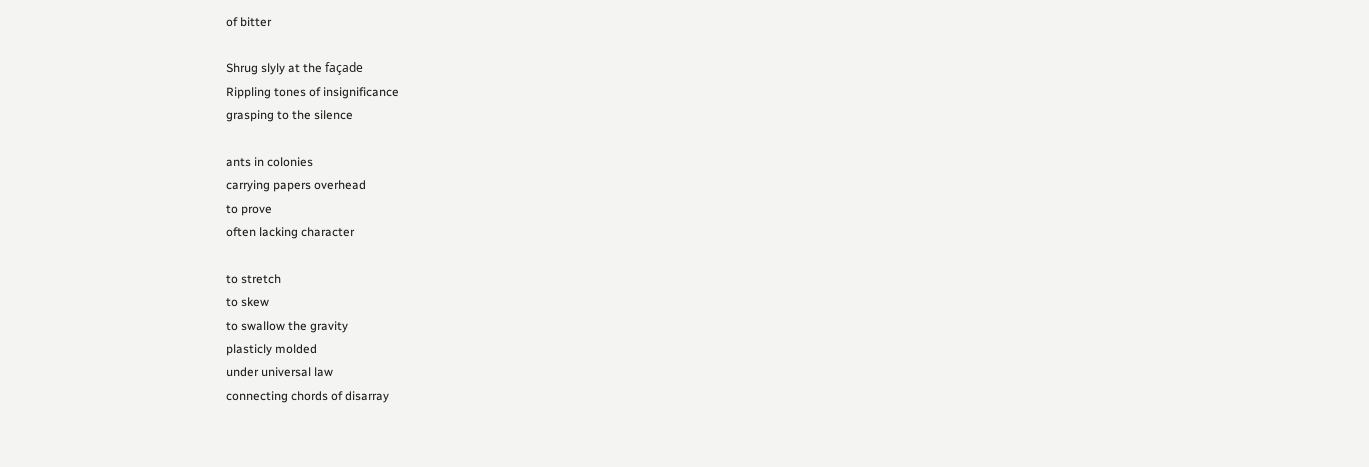of bitter

Shrug slyly at the façade
Rippling tones of insignificance
grasping to the silence

ants in colonies
carrying papers overhead
to prove
often lacking character

to stretch
to skew
to swallow the gravity
plasticly molded
under universal law
connecting chords of disarray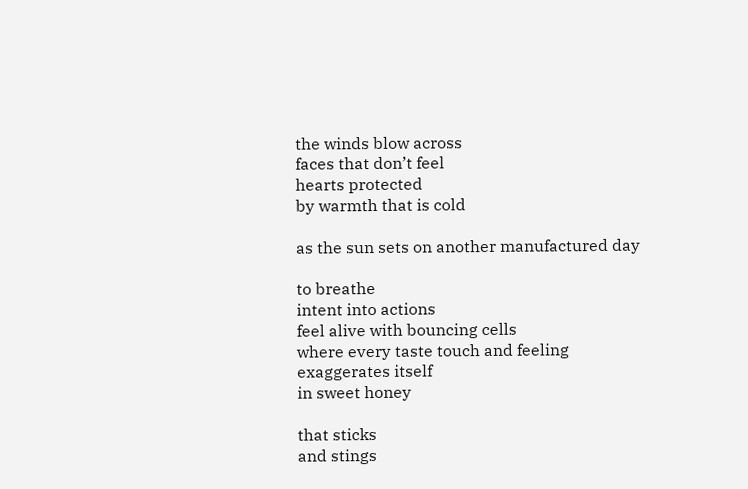the winds blow across
faces that don’t feel
hearts protected
by warmth that is cold

as the sun sets on another manufactured day

to breathe
intent into actions
feel alive with bouncing cells
where every taste touch and feeling
exaggerates itself
in sweet honey

that sticks
and stings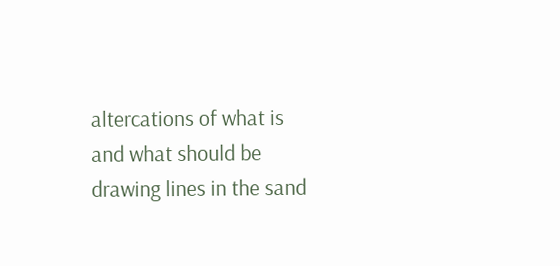altercations of what is
and what should be
drawing lines in the sand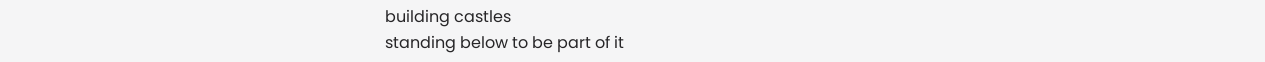building castles
standing below to be part of it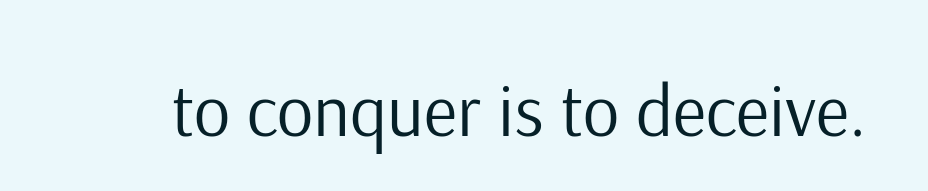to conquer is to deceive.